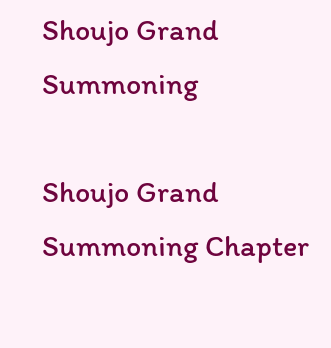Shoujo Grand Summoning

Shoujo Grand Summoning Chapter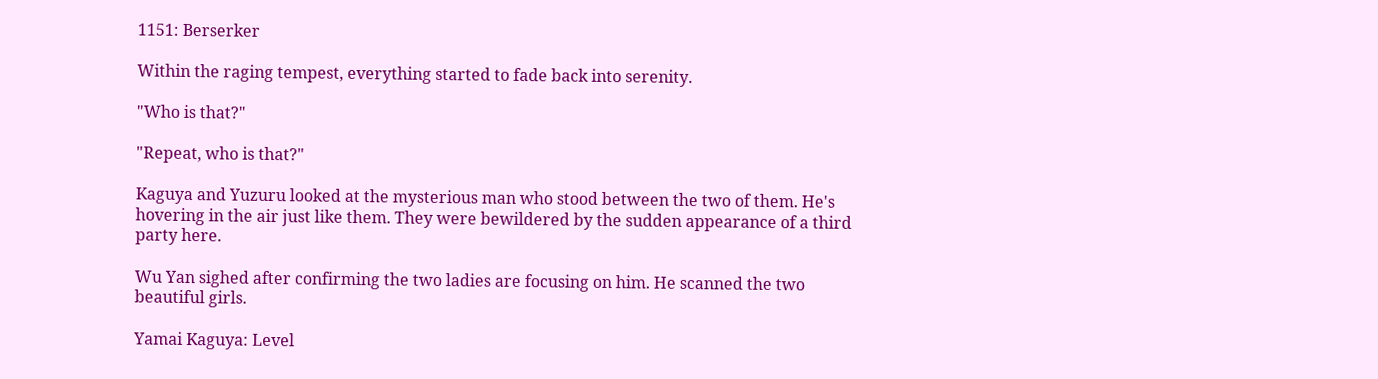1151: Berserker

Within the raging tempest, everything started to fade back into serenity.

"Who is that?"

"Repeat, who is that?"

Kaguya and Yuzuru looked at the mysterious man who stood between the two of them. He's hovering in the air just like them. They were bewildered by the sudden appearance of a third party here.

Wu Yan sighed after confirming the two ladies are focusing on him. He scanned the two beautiful girls.

Yamai Kaguya: Level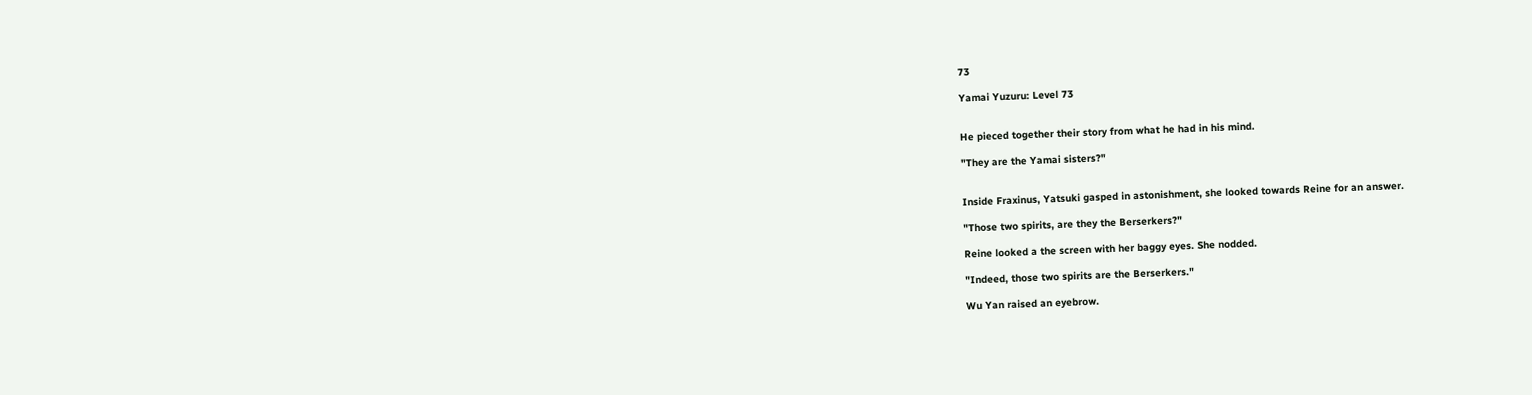73

Yamai Yuzuru: Level 73


He pieced together their story from what he had in his mind.

"They are the Yamai sisters?"


Inside Fraxinus, Yatsuki gasped in astonishment, she looked towards Reine for an answer.

"Those two spirits, are they the Berserkers?"

Reine looked a the screen with her baggy eyes. She nodded.

"Indeed, those two spirits are the Berserkers."

Wu Yan raised an eyebrow.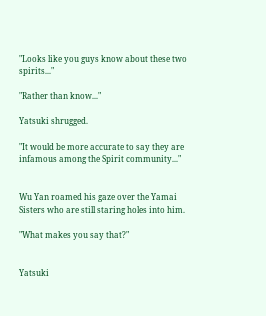"Looks like you guys know about these two spirits..."

"Rather than know..."

Yatsuki shrugged.

"It would be more accurate to say they are infamous among the Spirit community..."


Wu Yan roamed his gaze over the Yamai Sisters who are still staring holes into him.

"What makes you say that?"


Yatsuki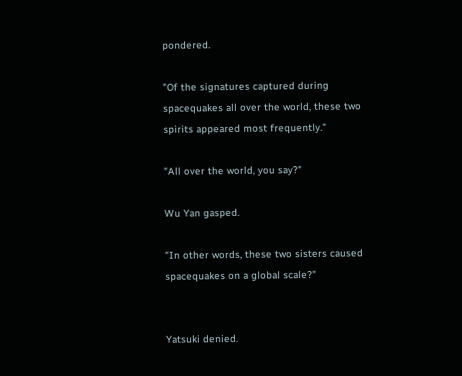pondered.

"Of the signatures captured during spacequakes all over the world, these two spirits appeared most frequently."

"All over the world, you say?"

Wu Yan gasped.

"In other words, these two sisters caused spacequakes on a global scale?"


Yatsuki denied.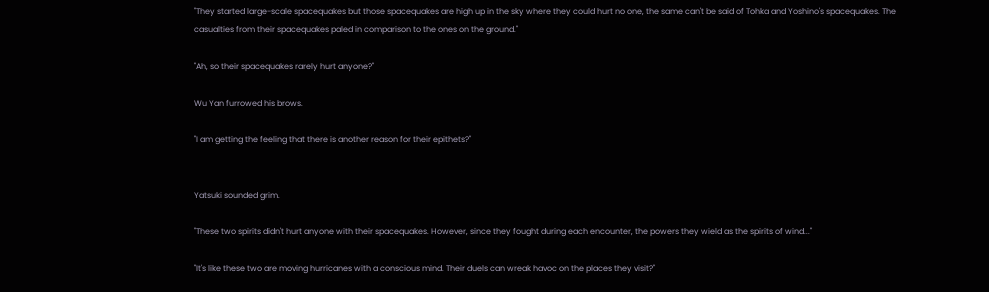"They started large-scale spacequakes but those spacequakes are high up in the sky where they could hurt no one, the same can't be said of Tohka and Yoshino's spacequakes. The casualties from their spacequakes paled in comparison to the ones on the ground."

"Ah, so their spacequakes rarely hurt anyone?"

Wu Yan furrowed his brows.

"I am getting the feeling that there is another reason for their epithets?"


Yatsuki sounded grim.

"These two spirits didn't hurt anyone with their spacequakes. However, since they fought during each encounter, the powers they wield as the spirits of wind..."

"It's like these two are moving hurricanes with a conscious mind. Their duels can wreak havoc on the places they visit?"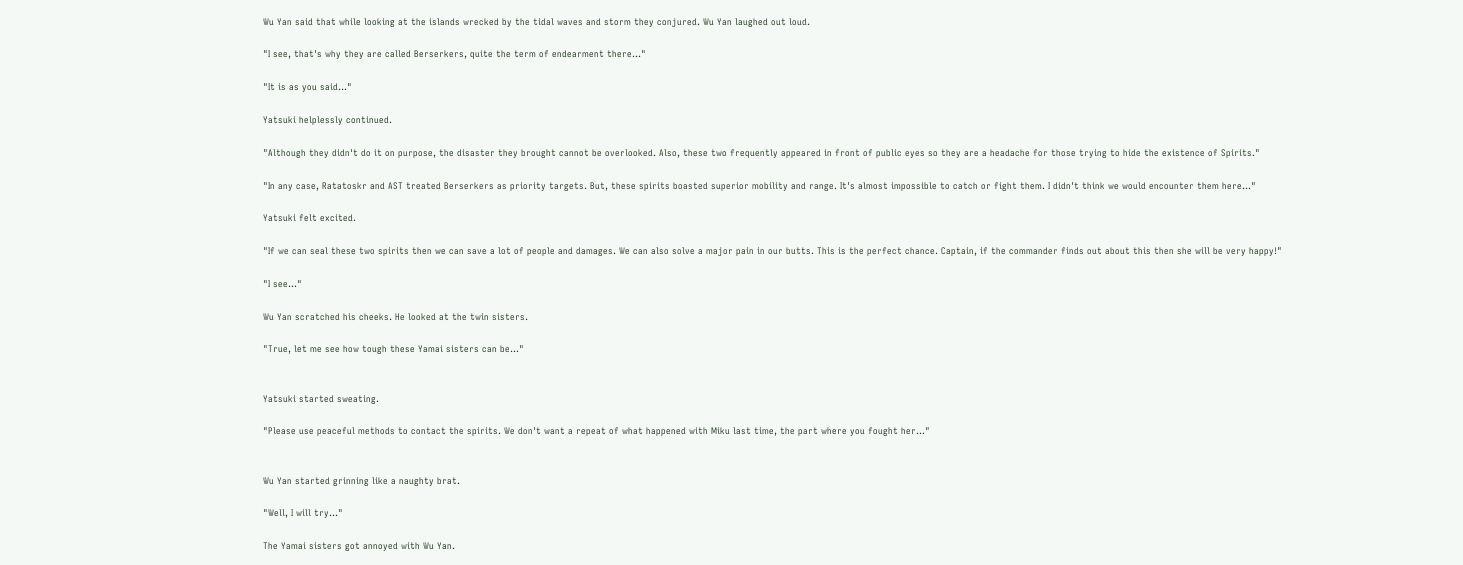Wu Yan said that while looking at the islands wrecked by the tidal waves and storm they conjured. Wu Yan laughed out loud.

"I see, that's why they are called Berserkers, quite the term of endearment there..."

"It is as you said..."

Yatsuki helplessly continued.

"Although they didn't do it on purpose, the disaster they brought cannot be overlooked. Also, these two frequently appeared in front of public eyes so they are a headache for those trying to hide the existence of Spirits."

"In any case, Ratatoskr and AST treated Berserkers as priority targets. But, these spirits boasted superior mobility and range. It's almost impossible to catch or fight them. I didn't think we would encounter them here..."

Yatsuki felt excited.

"If we can seal these two spirits then we can save a lot of people and damages. We can also solve a major pain in our butts. This is the perfect chance. Captain, if the commander finds out about this then she will be very happy!"

"I see..."

Wu Yan scratched his cheeks. He looked at the twin sisters.

"True, let me see how tough these Yamai sisters can be..."


Yatsuki started sweating.

"Please use peaceful methods to contact the spirits. We don't want a repeat of what happened with Miku last time, the part where you fought her..."


Wu Yan started grinning like a naughty brat.

"Well, I will try..."

The Yamai sisters got annoyed with Wu Yan.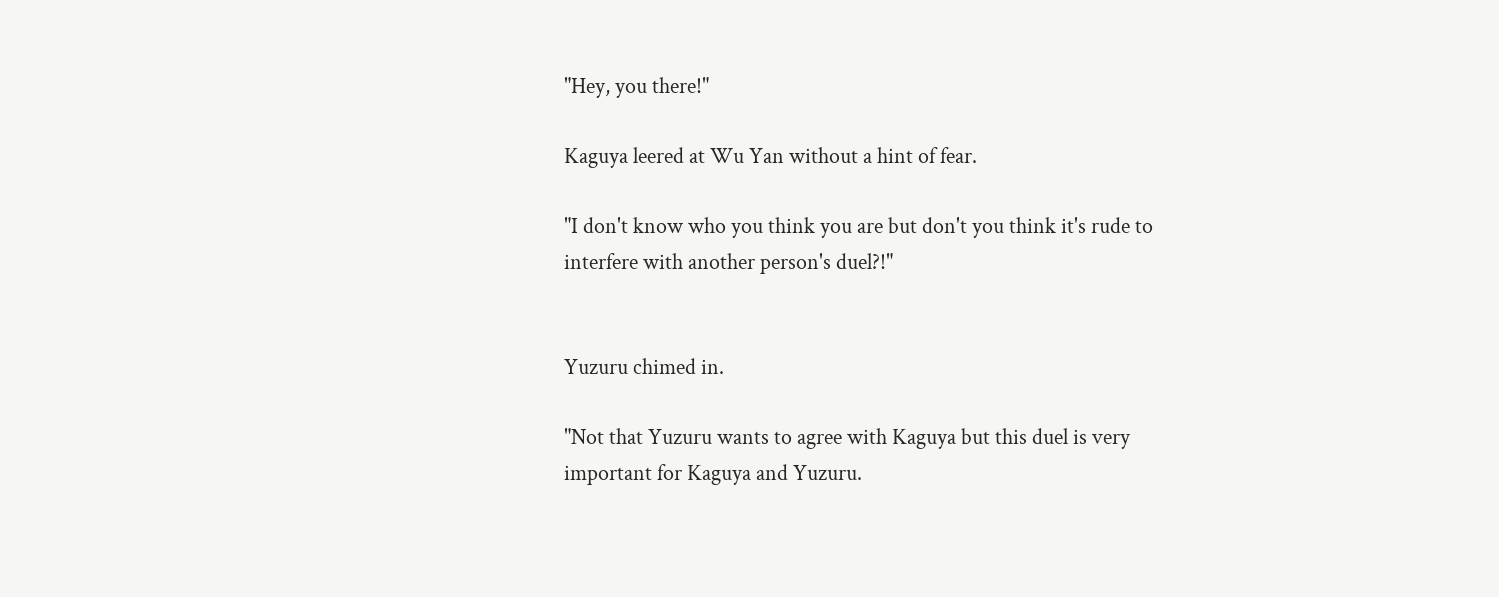"Hey, you there!"

Kaguya leered at Wu Yan without a hint of fear.

"I don't know who you think you are but don't you think it's rude to interfere with another person's duel?!"


Yuzuru chimed in.

"Not that Yuzuru wants to agree with Kaguya but this duel is very important for Kaguya and Yuzuru.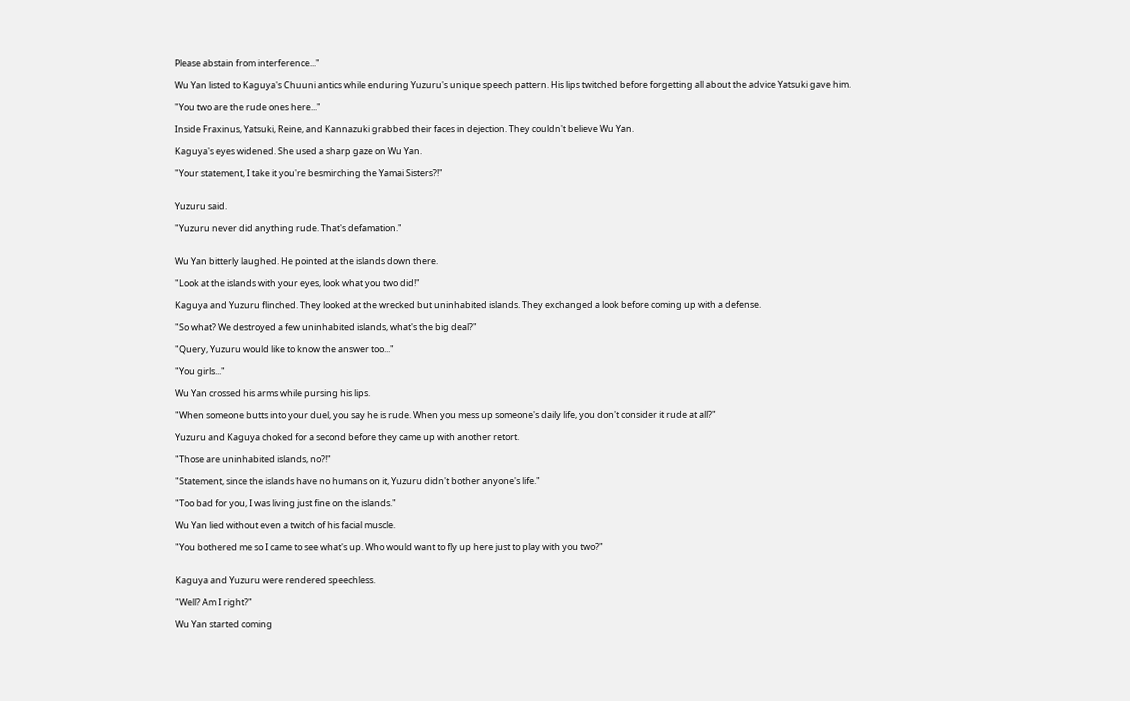Please abstain from interference..."

Wu Yan listed to Kaguya's Chuuni antics while enduring Yuzuru's unique speech pattern. His lips twitched before forgetting all about the advice Yatsuki gave him.

"You two are the rude ones here..."

Inside Fraxinus, Yatsuki, Reine, and Kannazuki grabbed their faces in dejection. They couldn't believe Wu Yan.

Kaguya's eyes widened. She used a sharp gaze on Wu Yan.

"Your statement, I take it you're besmirching the Yamai Sisters?!"


Yuzuru said.

"Yuzuru never did anything rude. That's defamation."


Wu Yan bitterly laughed. He pointed at the islands down there.

"Look at the islands with your eyes, look what you two did!"

Kaguya and Yuzuru flinched. They looked at the wrecked but uninhabited islands. They exchanged a look before coming up with a defense.

"So what? We destroyed a few uninhabited islands, what's the big deal?"

"Query, Yuzuru would like to know the answer too..."

"You girls..."

Wu Yan crossed his arms while pursing his lips.

"When someone butts into your duel, you say he is rude. When you mess up someone's daily life, you don't consider it rude at all?"

Yuzuru and Kaguya choked for a second before they came up with another retort.

"Those are uninhabited islands, no?!"

"Statement, since the islands have no humans on it, Yuzuru didn't bother anyone's life."

"Too bad for you, I was living just fine on the islands."

Wu Yan lied without even a twitch of his facial muscle.

"You bothered me so I came to see what's up. Who would want to fly up here just to play with you two?"


Kaguya and Yuzuru were rendered speechless.

"Well? Am I right?"

Wu Yan started coming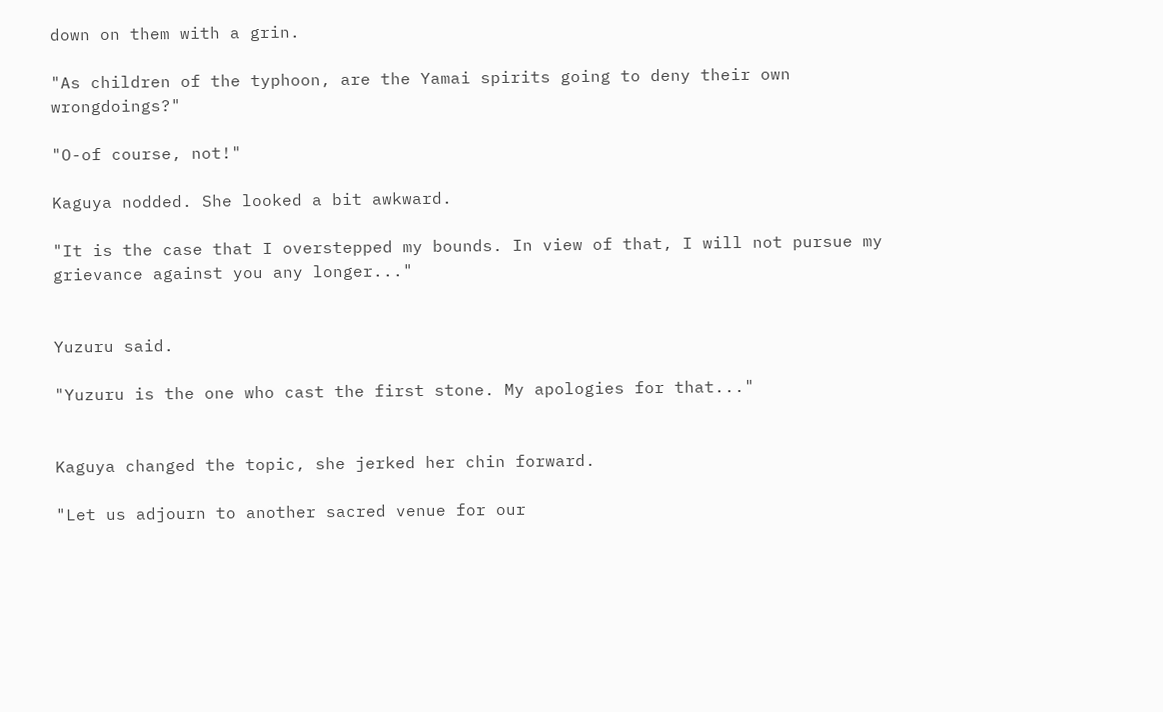down on them with a grin.

"As children of the typhoon, are the Yamai spirits going to deny their own wrongdoings?"

"O-of course, not!"

Kaguya nodded. She looked a bit awkward.

"It is the case that I overstepped my bounds. In view of that, I will not pursue my grievance against you any longer..."


Yuzuru said.

"Yuzuru is the one who cast the first stone. My apologies for that..."


Kaguya changed the topic, she jerked her chin forward.

"Let us adjourn to another sacred venue for our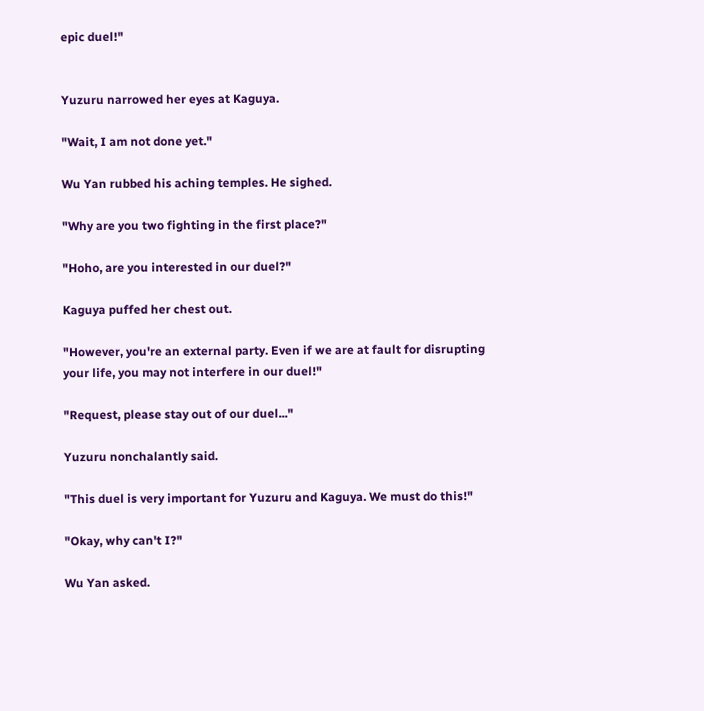epic duel!"


Yuzuru narrowed her eyes at Kaguya.

"Wait, I am not done yet."

Wu Yan rubbed his aching temples. He sighed.

"Why are you two fighting in the first place?"

"Hoho, are you interested in our duel?"

Kaguya puffed her chest out.

"However, you're an external party. Even if we are at fault for disrupting your life, you may not interfere in our duel!"

"Request, please stay out of our duel..."

Yuzuru nonchalantly said.

"This duel is very important for Yuzuru and Kaguya. We must do this!"

"Okay, why can't I?"

Wu Yan asked.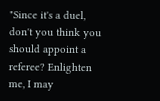"Since it's a duel, don't you think you should appoint a referee? Enlighten me, I may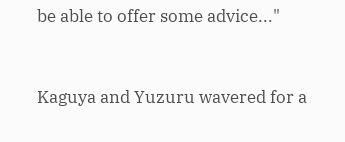be able to offer some advice..."


Kaguya and Yuzuru wavered for a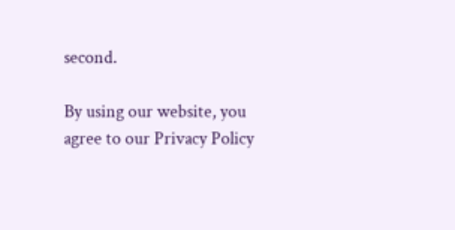second.

By using our website, you agree to our Privacy Policy